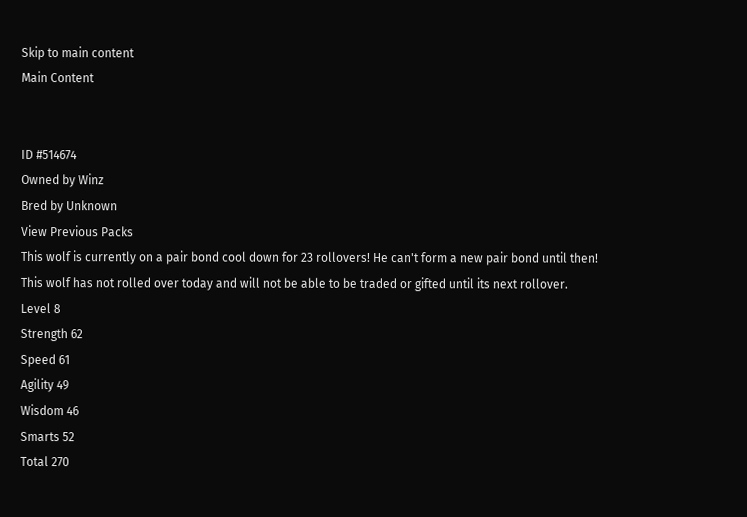Skip to main content
Main Content


ID #514674
Owned by Winz
Bred by Unknown
View Previous Packs
This wolf is currently on a pair bond cool down for 23 rollovers! He can't form a new pair bond until then!
This wolf has not rolled over today and will not be able to be traded or gifted until its next rollover.
Level 8
Strength 62
Speed 61
Agility 49
Wisdom 46
Smarts 52
Total 270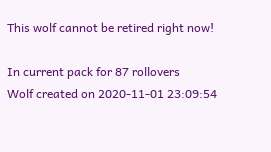This wolf cannot be retired right now!

In current pack for 87 rollovers
Wolf created on 2020-11-01 23:09:54